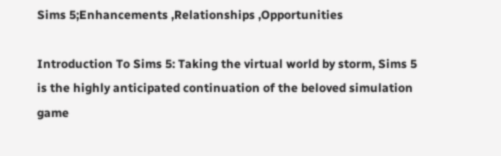Sims 5;Enhancements ,Relationships ,Opportunities

Introduction To Sims 5: Taking the virtual world by storm, Sims 5 is the highly anticipated continuation of the beloved simulation game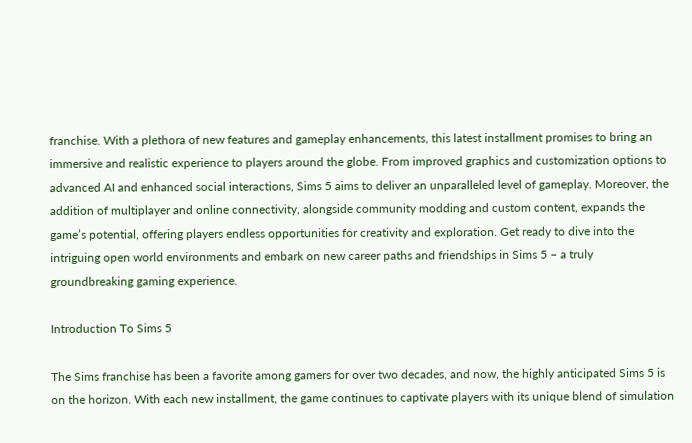franchise. With a plethora of new features and gameplay enhancements, this latest installment promises to bring an immersive and realistic experience to players around the globe. From improved graphics and customization options to advanced AI and enhanced social interactions, Sims 5 aims to deliver an unparalleled level of gameplay. Moreover, the addition of multiplayer and online connectivity, alongside community modding and custom content, expands the game’s potential, offering players endless opportunities for creativity and exploration. Get ready to dive into the intriguing open world environments and embark on new career paths and friendships in Sims 5 – a truly groundbreaking gaming experience.

Introduction To Sims 5

The Sims franchise has been a favorite among gamers for over two decades, and now, the highly anticipated Sims 5 is on the horizon. With each new installment, the game continues to captivate players with its unique blend of simulation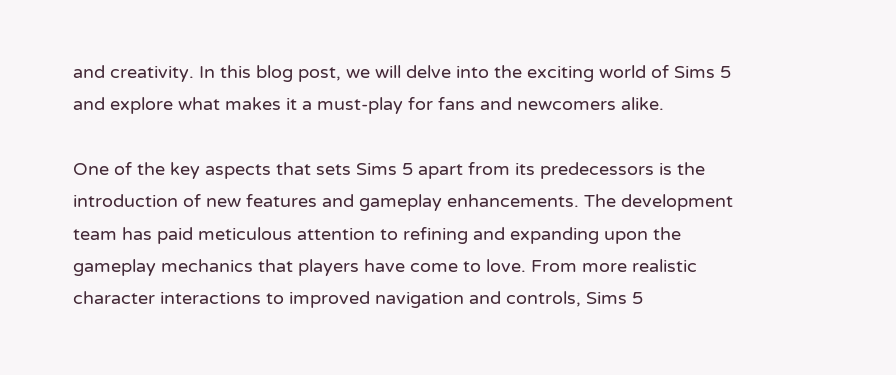and creativity. In this blog post, we will delve into the exciting world of Sims 5 and explore what makes it a must-play for fans and newcomers alike.

One of the key aspects that sets Sims 5 apart from its predecessors is the introduction of new features and gameplay enhancements. The development team has paid meticulous attention to refining and expanding upon the gameplay mechanics that players have come to love. From more realistic character interactions to improved navigation and controls, Sims 5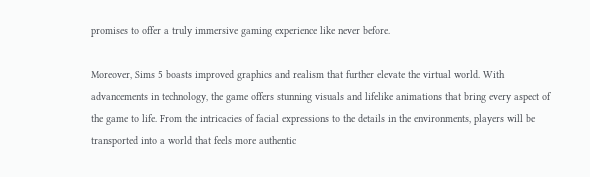promises to offer a truly immersive gaming experience like never before.

Moreover, Sims 5 boasts improved graphics and realism that further elevate the virtual world. With advancements in technology, the game offers stunning visuals and lifelike animations that bring every aspect of the game to life. From the intricacies of facial expressions to the details in the environments, players will be transported into a world that feels more authentic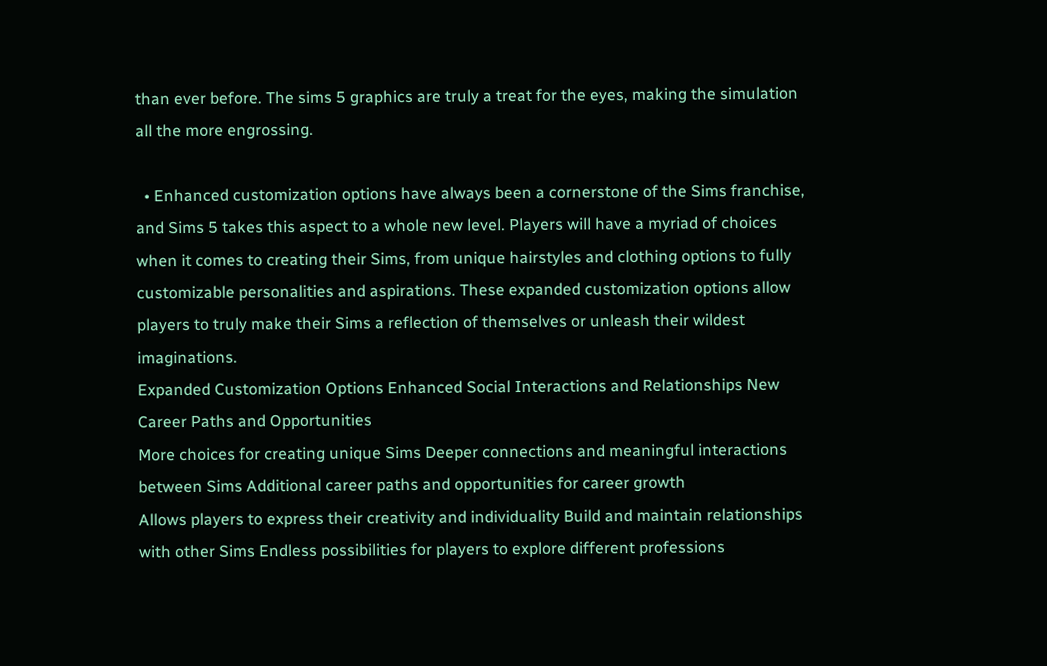than ever before. The sims 5 graphics are truly a treat for the eyes, making the simulation all the more engrossing.

  • Enhanced customization options have always been a cornerstone of the Sims franchise, and Sims 5 takes this aspect to a whole new level. Players will have a myriad of choices when it comes to creating their Sims, from unique hairstyles and clothing options to fully customizable personalities and aspirations. These expanded customization options allow players to truly make their Sims a reflection of themselves or unleash their wildest imaginations.
Expanded Customization Options Enhanced Social Interactions and Relationships New Career Paths and Opportunities
More choices for creating unique Sims Deeper connections and meaningful interactions between Sims Additional career paths and opportunities for career growth
Allows players to express their creativity and individuality Build and maintain relationships with other Sims Endless possibilities for players to explore different professions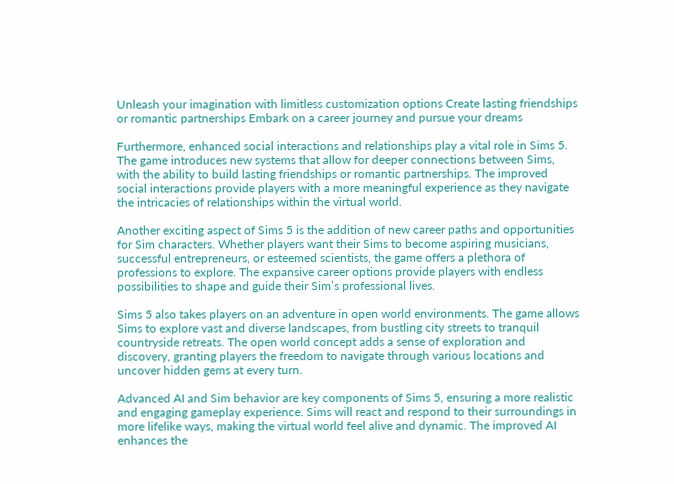Unleash your imagination with limitless customization options Create lasting friendships or romantic partnerships Embark on a career journey and pursue your dreams

Furthermore, enhanced social interactions and relationships play a vital role in Sims 5. The game introduces new systems that allow for deeper connections between Sims, with the ability to build lasting friendships or romantic partnerships. The improved social interactions provide players with a more meaningful experience as they navigate the intricacies of relationships within the virtual world.

Another exciting aspect of Sims 5 is the addition of new career paths and opportunities for Sim characters. Whether players want their Sims to become aspiring musicians, successful entrepreneurs, or esteemed scientists, the game offers a plethora of professions to explore. The expansive career options provide players with endless possibilities to shape and guide their Sim’s professional lives.

Sims 5 also takes players on an adventure in open world environments. The game allows Sims to explore vast and diverse landscapes, from bustling city streets to tranquil countryside retreats. The open world concept adds a sense of exploration and discovery, granting players the freedom to navigate through various locations and uncover hidden gems at every turn.

Advanced AI and Sim behavior are key components of Sims 5, ensuring a more realistic and engaging gameplay experience. Sims will react and respond to their surroundings in more lifelike ways, making the virtual world feel alive and dynamic. The improved AI enhances the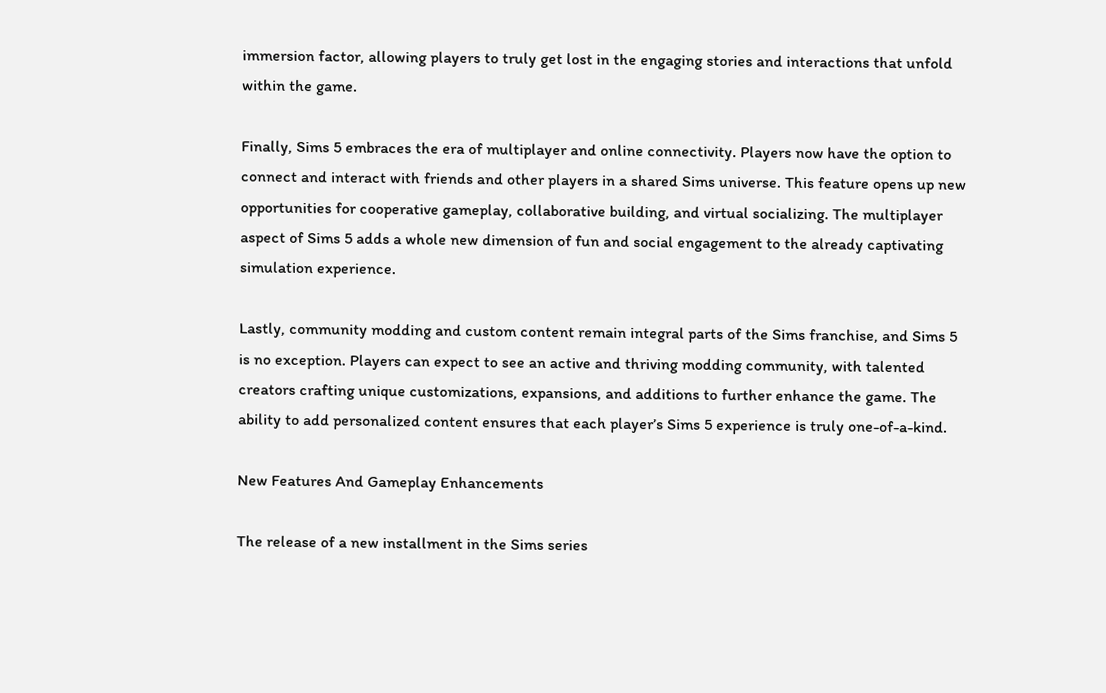immersion factor, allowing players to truly get lost in the engaging stories and interactions that unfold within the game.

Finally, Sims 5 embraces the era of multiplayer and online connectivity. Players now have the option to connect and interact with friends and other players in a shared Sims universe. This feature opens up new opportunities for cooperative gameplay, collaborative building, and virtual socializing. The multiplayer aspect of Sims 5 adds a whole new dimension of fun and social engagement to the already captivating simulation experience.

Lastly, community modding and custom content remain integral parts of the Sims franchise, and Sims 5 is no exception. Players can expect to see an active and thriving modding community, with talented creators crafting unique customizations, expansions, and additions to further enhance the game. The ability to add personalized content ensures that each player’s Sims 5 experience is truly one-of-a-kind.

New Features And Gameplay Enhancements

The release of a new installment in the Sims series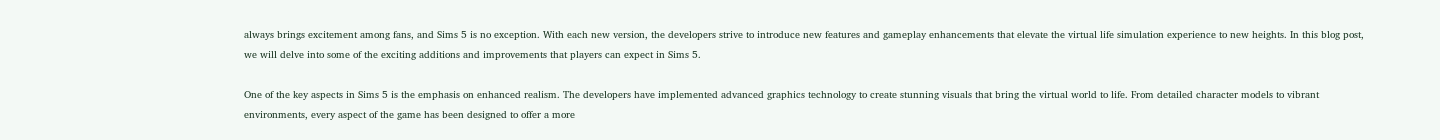always brings excitement among fans, and Sims 5 is no exception. With each new version, the developers strive to introduce new features and gameplay enhancements that elevate the virtual life simulation experience to new heights. In this blog post, we will delve into some of the exciting additions and improvements that players can expect in Sims 5.

One of the key aspects in Sims 5 is the emphasis on enhanced realism. The developers have implemented advanced graphics technology to create stunning visuals that bring the virtual world to life. From detailed character models to vibrant environments, every aspect of the game has been designed to offer a more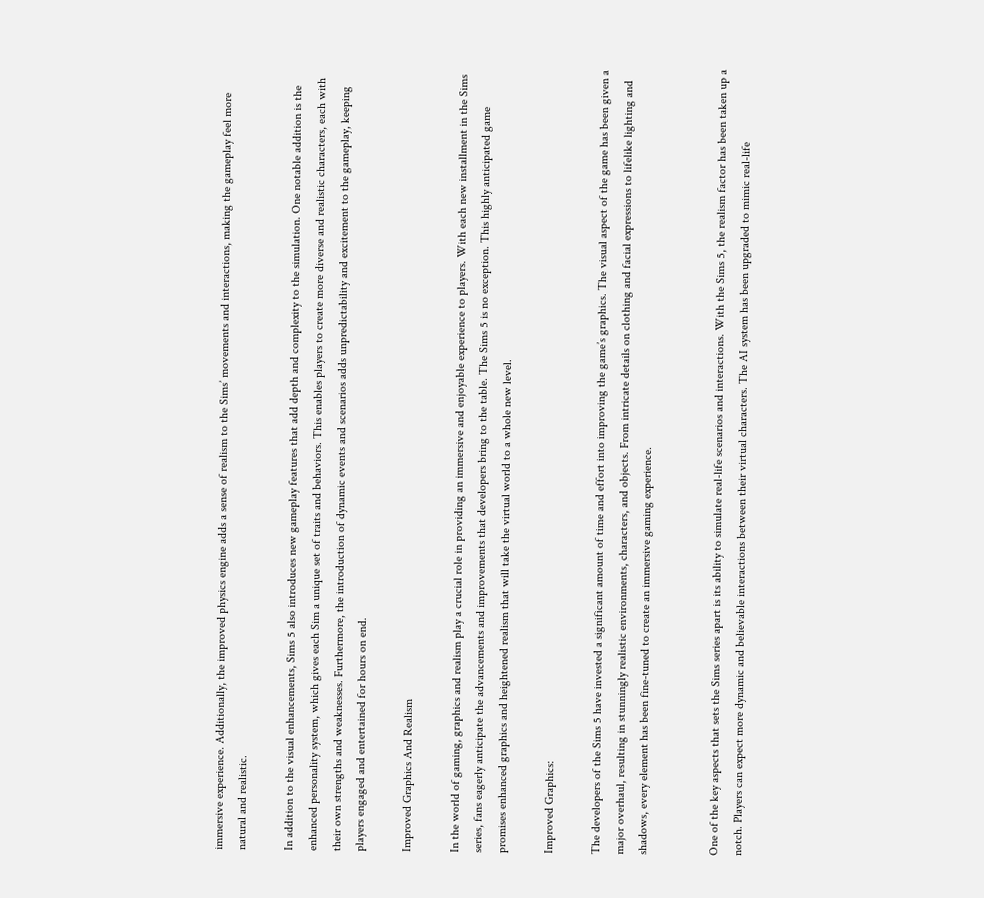immersive experience. Additionally, the improved physics engine adds a sense of realism to the Sims’ movements and interactions, making the gameplay feel more natural and realistic.

In addition to the visual enhancements, Sims 5 also introduces new gameplay features that add depth and complexity to the simulation. One notable addition is the enhanced personality system, which gives each Sim a unique set of traits and behaviors. This enables players to create more diverse and realistic characters, each with their own strengths and weaknesses. Furthermore, the introduction of dynamic events and scenarios adds unpredictability and excitement to the gameplay, keeping players engaged and entertained for hours on end.

Improved Graphics And Realism

In the world of gaming, graphics and realism play a crucial role in providing an immersive and enjoyable experience to players. With each new installment in the Sims series, fans eagerly anticipate the advancements and improvements that developers bring to the table. The Sims 5 is no exception. This highly anticipated game promises enhanced graphics and heightened realism that will take the virtual world to a whole new level.

Improved Graphics:

The developers of the Sims 5 have invested a significant amount of time and effort into improving the game’s graphics. The visual aspect of the game has been given a major overhaul, resulting in stunningly realistic environments, characters, and objects. From intricate details on clothing and facial expressions to lifelike lighting and shadows, every element has been fine-tuned to create an immersive gaming experience.


One of the key aspects that sets the Sims series apart is its ability to simulate real-life scenarios and interactions. With the Sims 5, the realism factor has been taken up a notch. Players can expect more dynamic and believable interactions between their virtual characters. The AI system has been upgraded to mimic real-life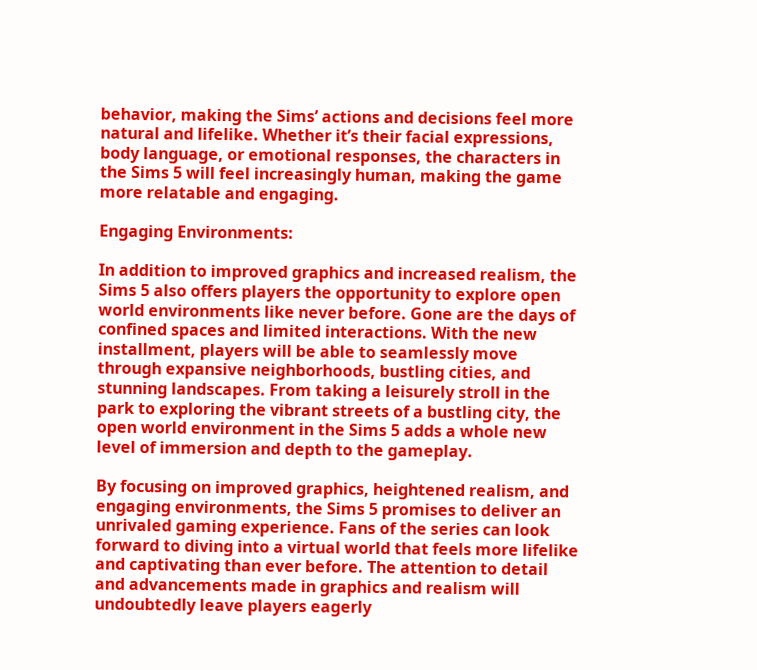behavior, making the Sims’ actions and decisions feel more natural and lifelike. Whether it’s their facial expressions, body language, or emotional responses, the characters in the Sims 5 will feel increasingly human, making the game more relatable and engaging.

Engaging Environments:

In addition to improved graphics and increased realism, the Sims 5 also offers players the opportunity to explore open world environments like never before. Gone are the days of confined spaces and limited interactions. With the new installment, players will be able to seamlessly move through expansive neighborhoods, bustling cities, and stunning landscapes. From taking a leisurely stroll in the park to exploring the vibrant streets of a bustling city, the open world environment in the Sims 5 adds a whole new level of immersion and depth to the gameplay.

By focusing on improved graphics, heightened realism, and engaging environments, the Sims 5 promises to deliver an unrivaled gaming experience. Fans of the series can look forward to diving into a virtual world that feels more lifelike and captivating than ever before. The attention to detail and advancements made in graphics and realism will undoubtedly leave players eagerly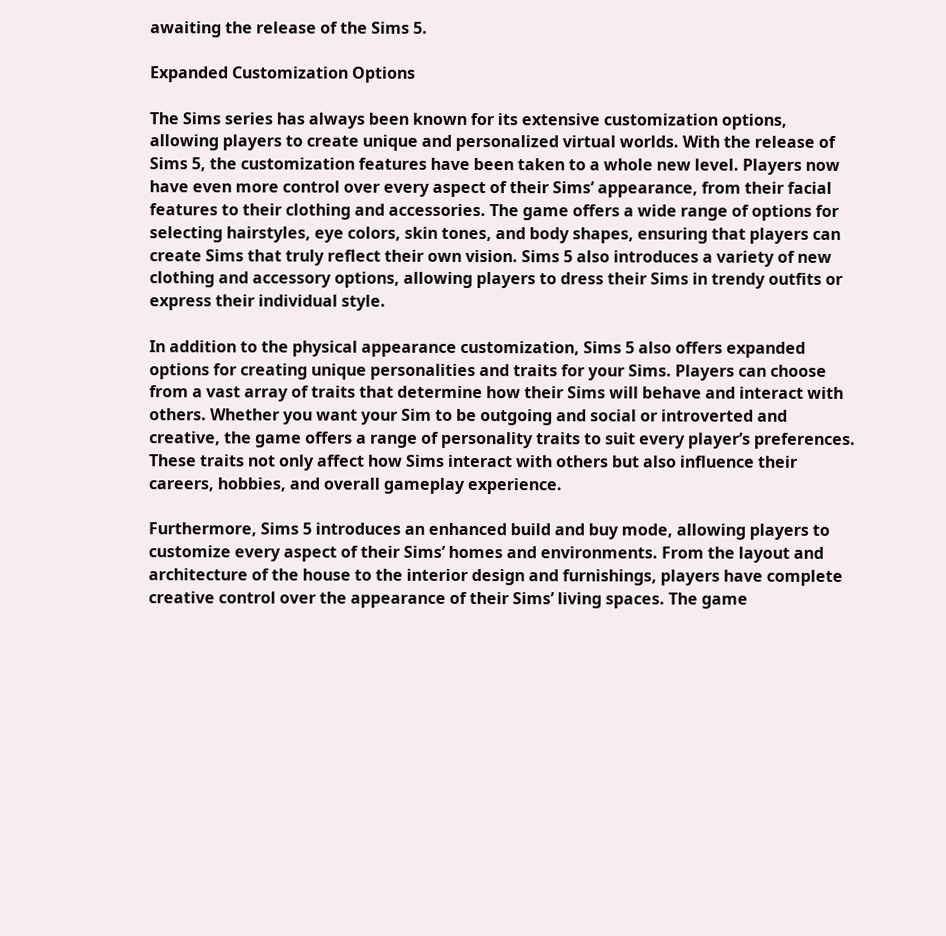awaiting the release of the Sims 5.

Expanded Customization Options

The Sims series has always been known for its extensive customization options, allowing players to create unique and personalized virtual worlds. With the release of Sims 5, the customization features have been taken to a whole new level. Players now have even more control over every aspect of their Sims’ appearance, from their facial features to their clothing and accessories. The game offers a wide range of options for selecting hairstyles, eye colors, skin tones, and body shapes, ensuring that players can create Sims that truly reflect their own vision. Sims 5 also introduces a variety of new clothing and accessory options, allowing players to dress their Sims in trendy outfits or express their individual style.

In addition to the physical appearance customization, Sims 5 also offers expanded options for creating unique personalities and traits for your Sims. Players can choose from a vast array of traits that determine how their Sims will behave and interact with others. Whether you want your Sim to be outgoing and social or introverted and creative, the game offers a range of personality traits to suit every player’s preferences. These traits not only affect how Sims interact with others but also influence their careers, hobbies, and overall gameplay experience.

Furthermore, Sims 5 introduces an enhanced build and buy mode, allowing players to customize every aspect of their Sims’ homes and environments. From the layout and architecture of the house to the interior design and furnishings, players have complete creative control over the appearance of their Sims’ living spaces. The game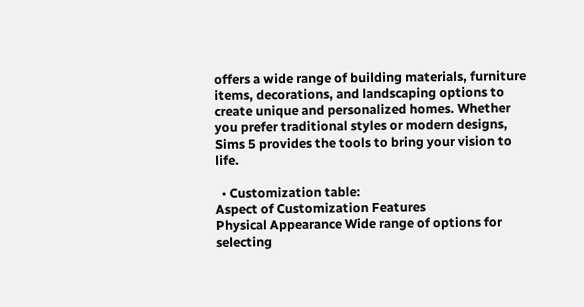offers a wide range of building materials, furniture items, decorations, and landscaping options to create unique and personalized homes. Whether you prefer traditional styles or modern designs, Sims 5 provides the tools to bring your vision to life.

  • Customization table:
Aspect of Customization Features
Physical Appearance Wide range of options for selecting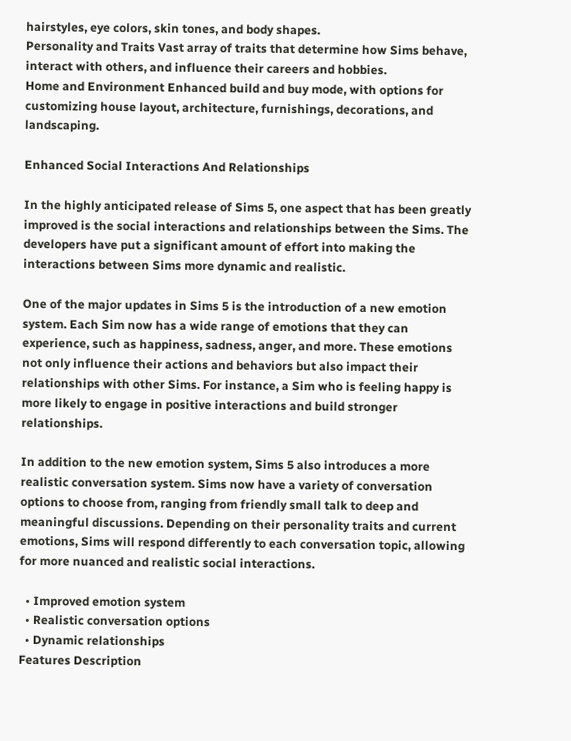hairstyles, eye colors, skin tones, and body shapes.
Personality and Traits Vast array of traits that determine how Sims behave, interact with others, and influence their careers and hobbies.
Home and Environment Enhanced build and buy mode, with options for customizing house layout, architecture, furnishings, decorations, and landscaping.

Enhanced Social Interactions And Relationships

In the highly anticipated release of Sims 5, one aspect that has been greatly improved is the social interactions and relationships between the Sims. The developers have put a significant amount of effort into making the interactions between Sims more dynamic and realistic.

One of the major updates in Sims 5 is the introduction of a new emotion system. Each Sim now has a wide range of emotions that they can experience, such as happiness, sadness, anger, and more. These emotions not only influence their actions and behaviors but also impact their relationships with other Sims. For instance, a Sim who is feeling happy is more likely to engage in positive interactions and build stronger relationships.

In addition to the new emotion system, Sims 5 also introduces a more realistic conversation system. Sims now have a variety of conversation options to choose from, ranging from friendly small talk to deep and meaningful discussions. Depending on their personality traits and current emotions, Sims will respond differently to each conversation topic, allowing for more nuanced and realistic social interactions.

  • Improved emotion system
  • Realistic conversation options
  • Dynamic relationships
Features Description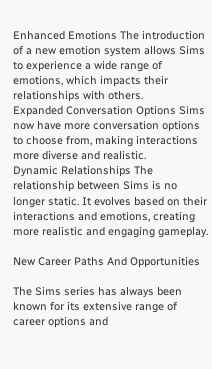Enhanced Emotions The introduction of a new emotion system allows Sims to experience a wide range of emotions, which impacts their relationships with others.
Expanded Conversation Options Sims now have more conversation options to choose from, making interactions more diverse and realistic.
Dynamic Relationships The relationship between Sims is no longer static. It evolves based on their interactions and emotions, creating more realistic and engaging gameplay.

New Career Paths And Opportunities

The Sims series has always been known for its extensive range of career options and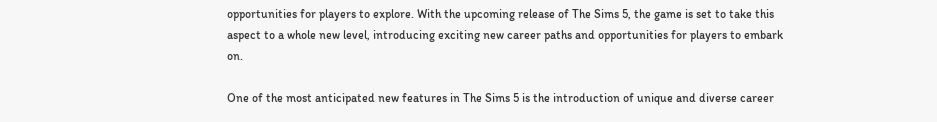opportunities for players to explore. With the upcoming release of The Sims 5, the game is set to take this aspect to a whole new level, introducing exciting new career paths and opportunities for players to embark on.

One of the most anticipated new features in The Sims 5 is the introduction of unique and diverse career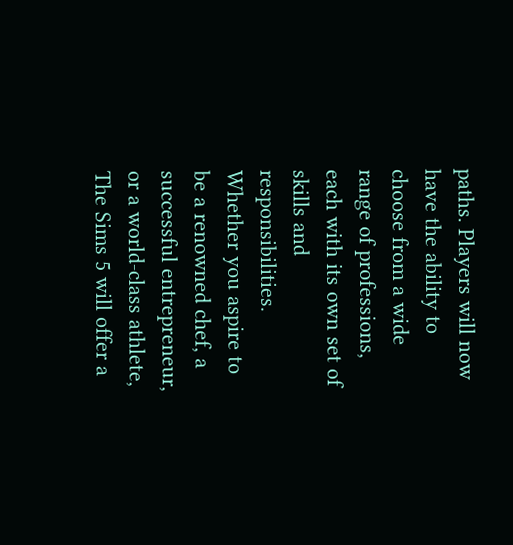paths. Players will now have the ability to choose from a wide range of professions, each with its own set of skills and responsibilities. Whether you aspire to be a renowned chef, a successful entrepreneur, or a world-class athlete, The Sims 5 will offer a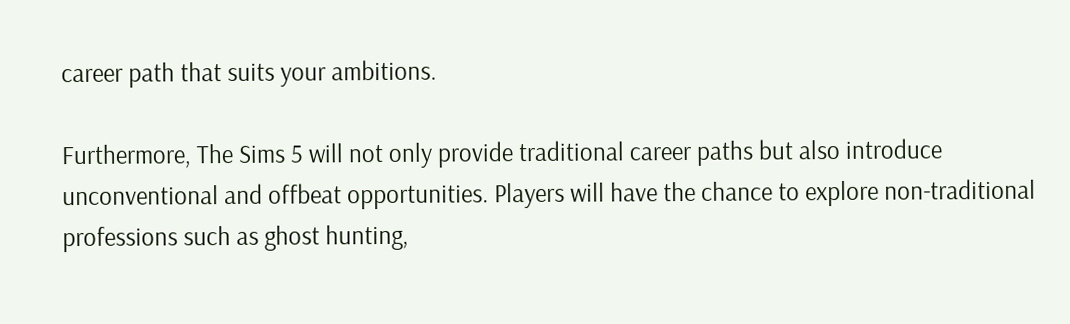career path that suits your ambitions.

Furthermore, The Sims 5 will not only provide traditional career paths but also introduce unconventional and offbeat opportunities. Players will have the chance to explore non-traditional professions such as ghost hunting,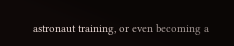astronaut training, or even becoming a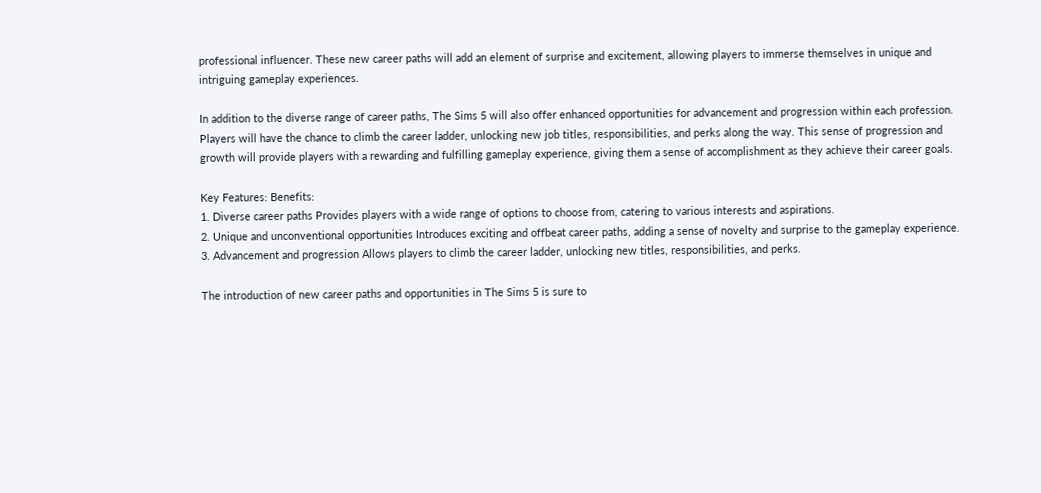professional influencer. These new career paths will add an element of surprise and excitement, allowing players to immerse themselves in unique and intriguing gameplay experiences.

In addition to the diverse range of career paths, The Sims 5 will also offer enhanced opportunities for advancement and progression within each profession. Players will have the chance to climb the career ladder, unlocking new job titles, responsibilities, and perks along the way. This sense of progression and growth will provide players with a rewarding and fulfilling gameplay experience, giving them a sense of accomplishment as they achieve their career goals.

Key Features: Benefits:
1. Diverse career paths Provides players with a wide range of options to choose from, catering to various interests and aspirations.
2. Unique and unconventional opportunities Introduces exciting and offbeat career paths, adding a sense of novelty and surprise to the gameplay experience.
3. Advancement and progression Allows players to climb the career ladder, unlocking new titles, responsibilities, and perks.

The introduction of new career paths and opportunities in The Sims 5 is sure to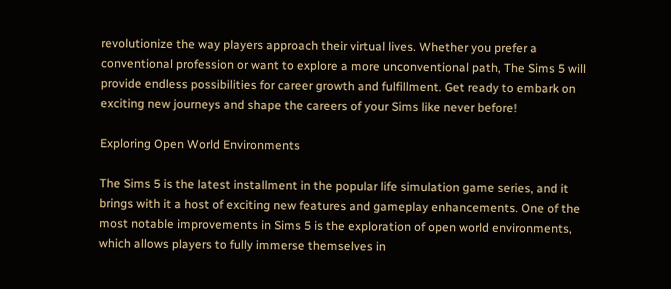revolutionize the way players approach their virtual lives. Whether you prefer a conventional profession or want to explore a more unconventional path, The Sims 5 will provide endless possibilities for career growth and fulfillment. Get ready to embark on exciting new journeys and shape the careers of your Sims like never before!

Exploring Open World Environments

The Sims 5 is the latest installment in the popular life simulation game series, and it brings with it a host of exciting new features and gameplay enhancements. One of the most notable improvements in Sims 5 is the exploration of open world environments, which allows players to fully immerse themselves in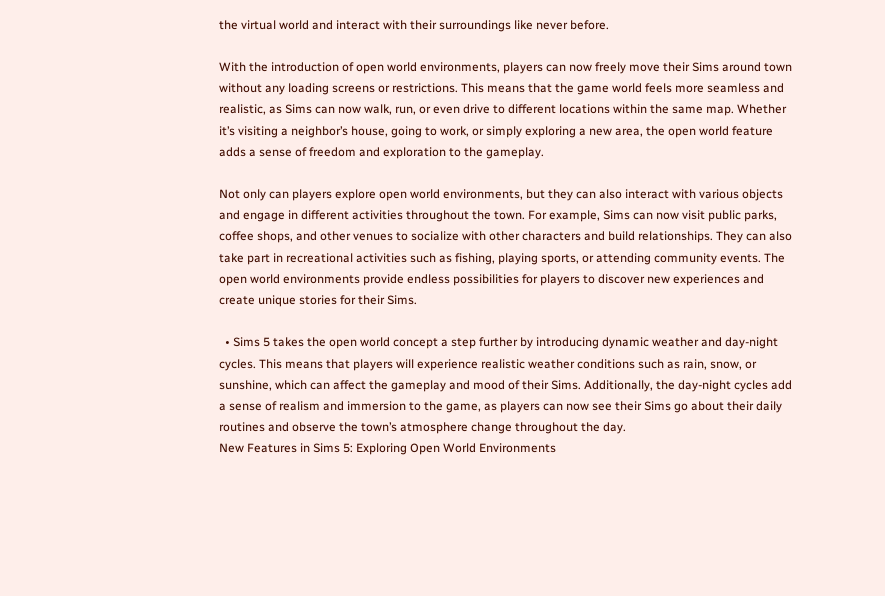the virtual world and interact with their surroundings like never before.

With the introduction of open world environments, players can now freely move their Sims around town without any loading screens or restrictions. This means that the game world feels more seamless and realistic, as Sims can now walk, run, or even drive to different locations within the same map. Whether it’s visiting a neighbor’s house, going to work, or simply exploring a new area, the open world feature adds a sense of freedom and exploration to the gameplay.

Not only can players explore open world environments, but they can also interact with various objects and engage in different activities throughout the town. For example, Sims can now visit public parks, coffee shops, and other venues to socialize with other characters and build relationships. They can also take part in recreational activities such as fishing, playing sports, or attending community events. The open world environments provide endless possibilities for players to discover new experiences and create unique stories for their Sims.

  • Sims 5 takes the open world concept a step further by introducing dynamic weather and day-night cycles. This means that players will experience realistic weather conditions such as rain, snow, or sunshine, which can affect the gameplay and mood of their Sims. Additionally, the day-night cycles add a sense of realism and immersion to the game, as players can now see their Sims go about their daily routines and observe the town’s atmosphere change throughout the day.
New Features in Sims 5: Exploring Open World Environments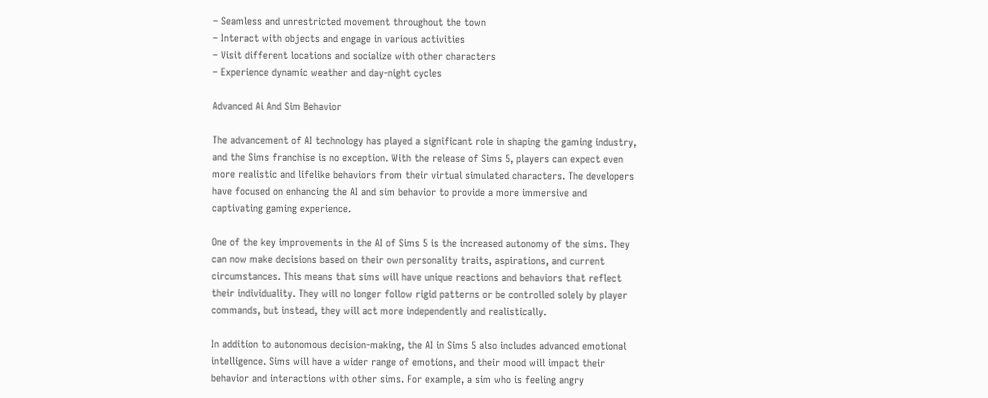– Seamless and unrestricted movement throughout the town
– Interact with objects and engage in various activities
– Visit different locations and socialize with other characters
– Experience dynamic weather and day-night cycles

Advanced Ai And Sim Behavior

The advancement of AI technology has played a significant role in shaping the gaming industry, and the Sims franchise is no exception. With the release of Sims 5, players can expect even more realistic and lifelike behaviors from their virtual simulated characters. The developers have focused on enhancing the AI and sim behavior to provide a more immersive and captivating gaming experience.

One of the key improvements in the AI of Sims 5 is the increased autonomy of the sims. They can now make decisions based on their own personality traits, aspirations, and current circumstances. This means that sims will have unique reactions and behaviors that reflect their individuality. They will no longer follow rigid patterns or be controlled solely by player commands, but instead, they will act more independently and realistically.

In addition to autonomous decision-making, the AI in Sims 5 also includes advanced emotional intelligence. Sims will have a wider range of emotions, and their mood will impact their behavior and interactions with other sims. For example, a sim who is feeling angry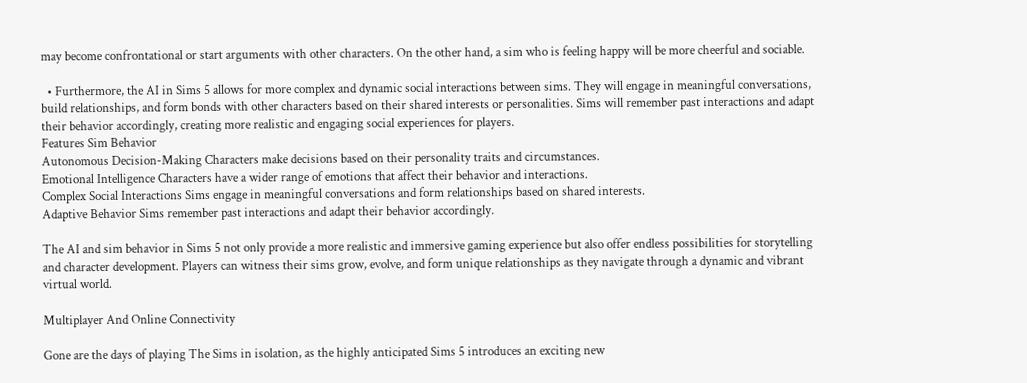may become confrontational or start arguments with other characters. On the other hand, a sim who is feeling happy will be more cheerful and sociable.

  • Furthermore, the AI in Sims 5 allows for more complex and dynamic social interactions between sims. They will engage in meaningful conversations, build relationships, and form bonds with other characters based on their shared interests or personalities. Sims will remember past interactions and adapt their behavior accordingly, creating more realistic and engaging social experiences for players.
Features Sim Behavior
Autonomous Decision-Making Characters make decisions based on their personality traits and circumstances.
Emotional Intelligence Characters have a wider range of emotions that affect their behavior and interactions.
Complex Social Interactions Sims engage in meaningful conversations and form relationships based on shared interests.
Adaptive Behavior Sims remember past interactions and adapt their behavior accordingly.

The AI and sim behavior in Sims 5 not only provide a more realistic and immersive gaming experience but also offer endless possibilities for storytelling and character development. Players can witness their sims grow, evolve, and form unique relationships as they navigate through a dynamic and vibrant virtual world.

Multiplayer And Online Connectivity

Gone are the days of playing The Sims in isolation, as the highly anticipated Sims 5 introduces an exciting new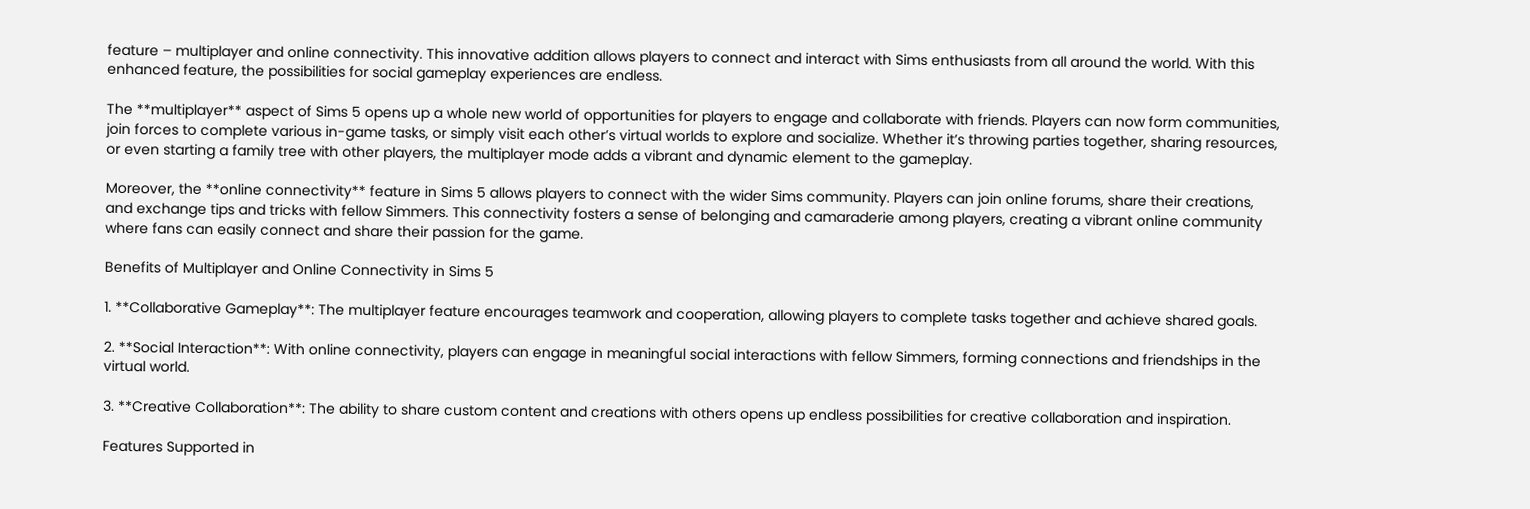feature – multiplayer and online connectivity. This innovative addition allows players to connect and interact with Sims enthusiasts from all around the world. With this enhanced feature, the possibilities for social gameplay experiences are endless.

The **multiplayer** aspect of Sims 5 opens up a whole new world of opportunities for players to engage and collaborate with friends. Players can now form communities, join forces to complete various in-game tasks, or simply visit each other’s virtual worlds to explore and socialize. Whether it’s throwing parties together, sharing resources, or even starting a family tree with other players, the multiplayer mode adds a vibrant and dynamic element to the gameplay.

Moreover, the **online connectivity** feature in Sims 5 allows players to connect with the wider Sims community. Players can join online forums, share their creations, and exchange tips and tricks with fellow Simmers. This connectivity fosters a sense of belonging and camaraderie among players, creating a vibrant online community where fans can easily connect and share their passion for the game.

Benefits of Multiplayer and Online Connectivity in Sims 5

1. **Collaborative Gameplay**: The multiplayer feature encourages teamwork and cooperation, allowing players to complete tasks together and achieve shared goals.

2. **Social Interaction**: With online connectivity, players can engage in meaningful social interactions with fellow Simmers, forming connections and friendships in the virtual world.

3. **Creative Collaboration**: The ability to share custom content and creations with others opens up endless possibilities for creative collaboration and inspiration.

Features Supported in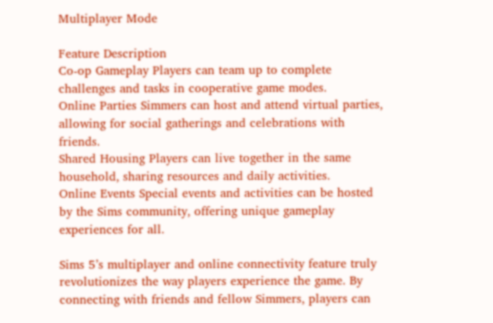Multiplayer Mode

Feature Description
Co-op Gameplay Players can team up to complete challenges and tasks in cooperative game modes.
Online Parties Simmers can host and attend virtual parties, allowing for social gatherings and celebrations with friends.
Shared Housing Players can live together in the same household, sharing resources and daily activities.
Online Events Special events and activities can be hosted by the Sims community, offering unique gameplay experiences for all.

Sims 5’s multiplayer and online connectivity feature truly revolutionizes the way players experience the game. By connecting with friends and fellow Simmers, players can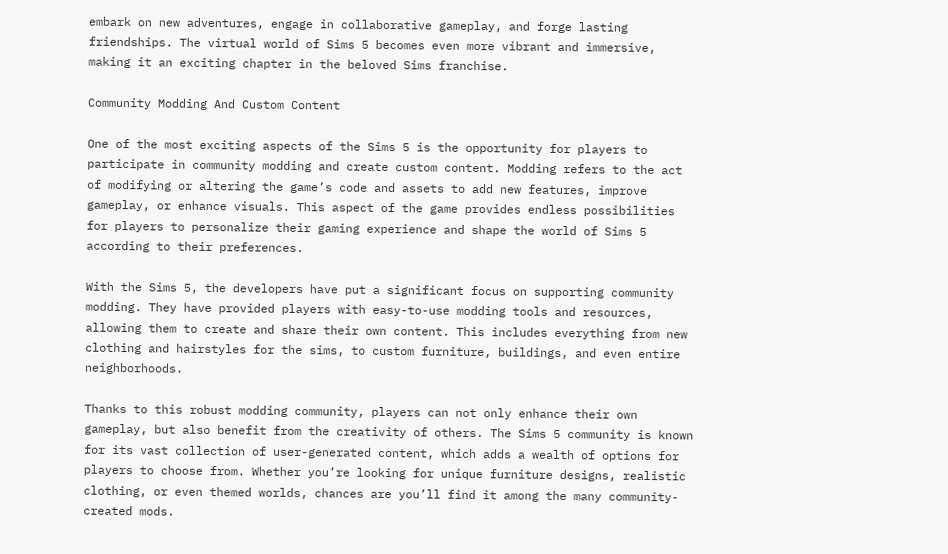embark on new adventures, engage in collaborative gameplay, and forge lasting friendships. The virtual world of Sims 5 becomes even more vibrant and immersive, making it an exciting chapter in the beloved Sims franchise.

Community Modding And Custom Content

One of the most exciting aspects of the Sims 5 is the opportunity for players to participate in community modding and create custom content. Modding refers to the act of modifying or altering the game’s code and assets to add new features, improve gameplay, or enhance visuals. This aspect of the game provides endless possibilities for players to personalize their gaming experience and shape the world of Sims 5 according to their preferences.

With the Sims 5, the developers have put a significant focus on supporting community modding. They have provided players with easy-to-use modding tools and resources, allowing them to create and share their own content. This includes everything from new clothing and hairstyles for the sims, to custom furniture, buildings, and even entire neighborhoods.

Thanks to this robust modding community, players can not only enhance their own gameplay, but also benefit from the creativity of others. The Sims 5 community is known for its vast collection of user-generated content, which adds a wealth of options for players to choose from. Whether you’re looking for unique furniture designs, realistic clothing, or even themed worlds, chances are you’ll find it among the many community-created mods.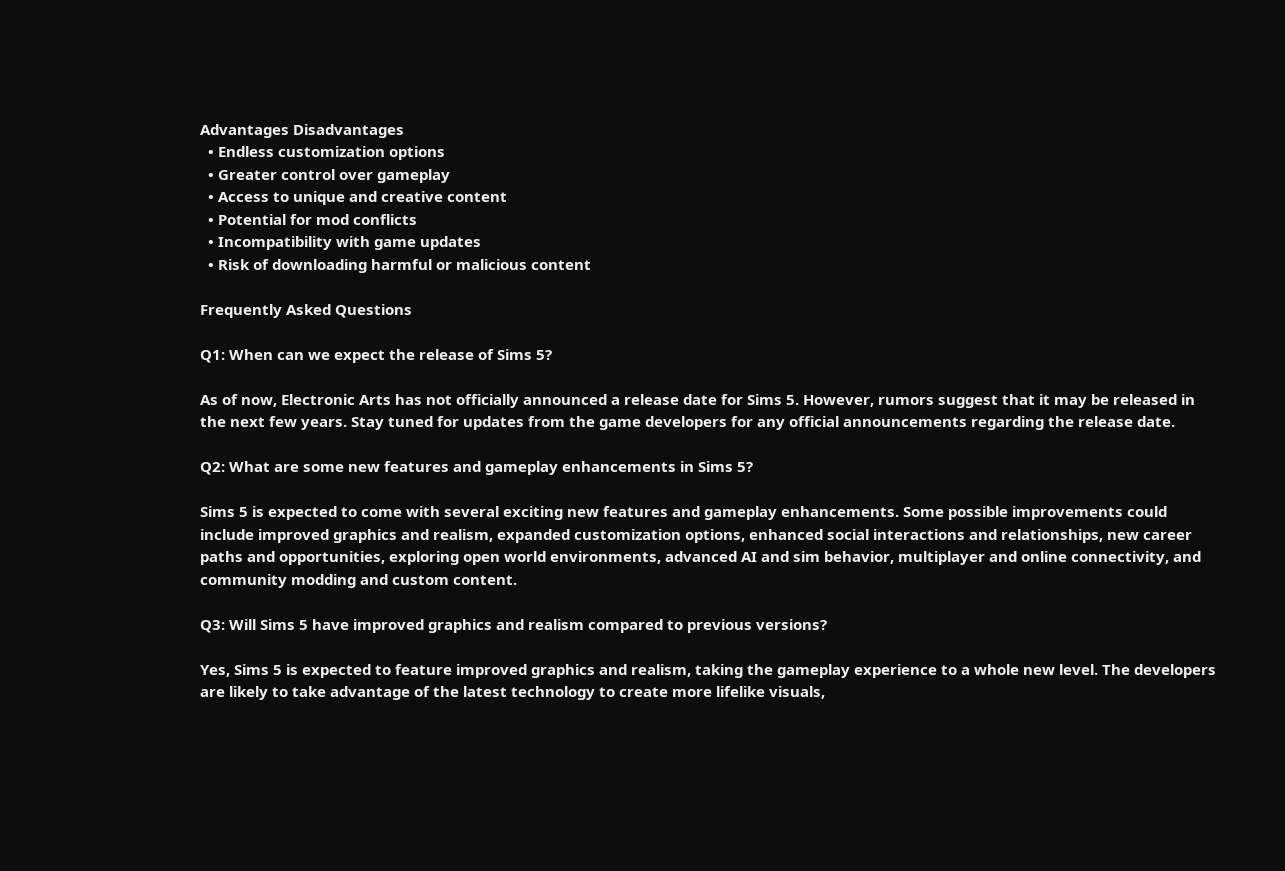Advantages Disadvantages
  • Endless customization options
  • Greater control over gameplay
  • Access to unique and creative content
  • Potential for mod conflicts
  • Incompatibility with game updates
  • Risk of downloading harmful or malicious content

Frequently Asked Questions

Q1: When can we expect the release of Sims 5?

As of now, Electronic Arts has not officially announced a release date for Sims 5. However, rumors suggest that it may be released in the next few years. Stay tuned for updates from the game developers for any official announcements regarding the release date.

Q2: What are some new features and gameplay enhancements in Sims 5?

Sims 5 is expected to come with several exciting new features and gameplay enhancements. Some possible improvements could include improved graphics and realism, expanded customization options, enhanced social interactions and relationships, new career paths and opportunities, exploring open world environments, advanced AI and sim behavior, multiplayer and online connectivity, and community modding and custom content.

Q3: Will Sims 5 have improved graphics and realism compared to previous versions?

Yes, Sims 5 is expected to feature improved graphics and realism, taking the gameplay experience to a whole new level. The developers are likely to take advantage of the latest technology to create more lifelike visuals,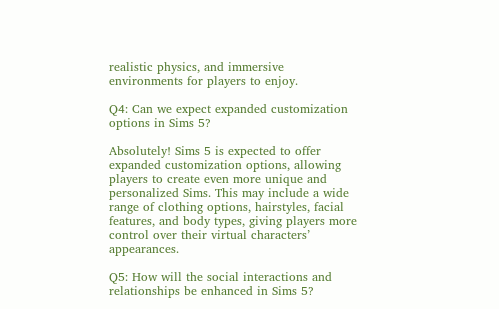realistic physics, and immersive environments for players to enjoy.

Q4: Can we expect expanded customization options in Sims 5?

Absolutely! Sims 5 is expected to offer expanded customization options, allowing players to create even more unique and personalized Sims. This may include a wide range of clothing options, hairstyles, facial features, and body types, giving players more control over their virtual characters’ appearances.

Q5: How will the social interactions and relationships be enhanced in Sims 5?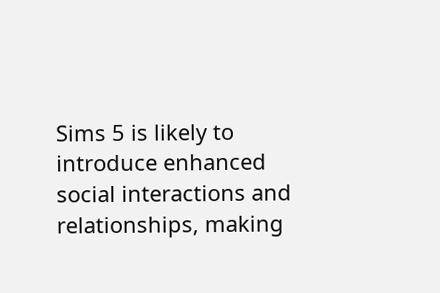Sims 5 is likely to introduce enhanced social interactions and relationships, making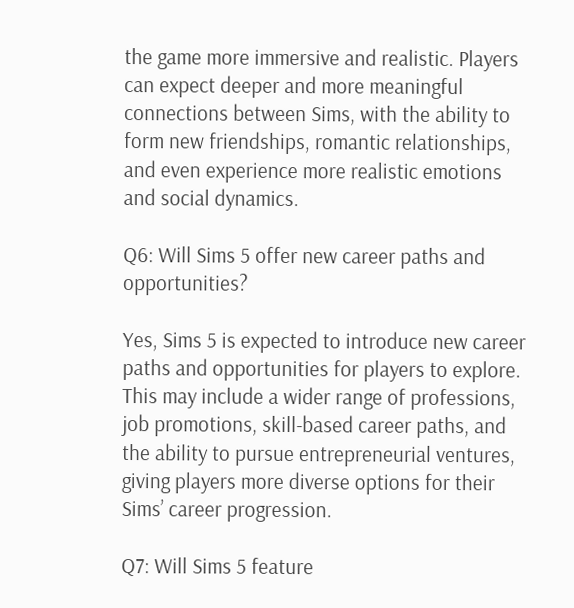the game more immersive and realistic. Players can expect deeper and more meaningful connections between Sims, with the ability to form new friendships, romantic relationships, and even experience more realistic emotions and social dynamics.

Q6: Will Sims 5 offer new career paths and opportunities?

Yes, Sims 5 is expected to introduce new career paths and opportunities for players to explore. This may include a wider range of professions, job promotions, skill-based career paths, and the ability to pursue entrepreneurial ventures, giving players more diverse options for their Sims’ career progression.

Q7: Will Sims 5 feature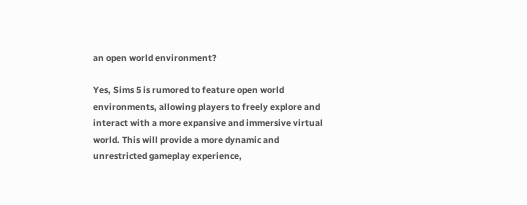an open world environment?

Yes, Sims 5 is rumored to feature open world environments, allowing players to freely explore and interact with a more expansive and immersive virtual world. This will provide a more dynamic and unrestricted gameplay experience,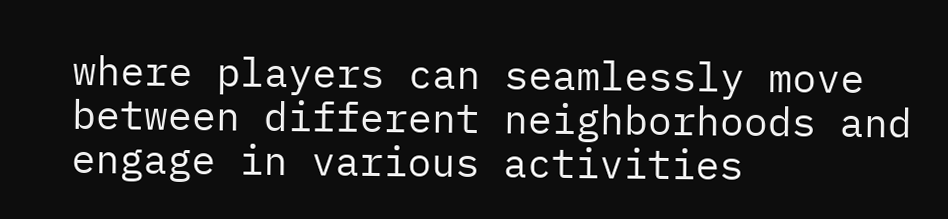where players can seamlessly move between different neighborhoods and engage in various activities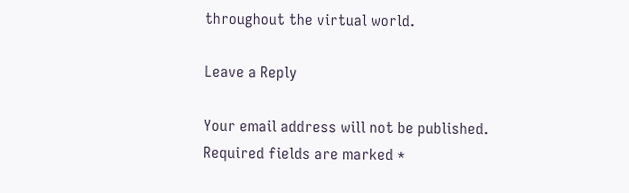throughout the virtual world.

Leave a Reply

Your email address will not be published. Required fields are marked *